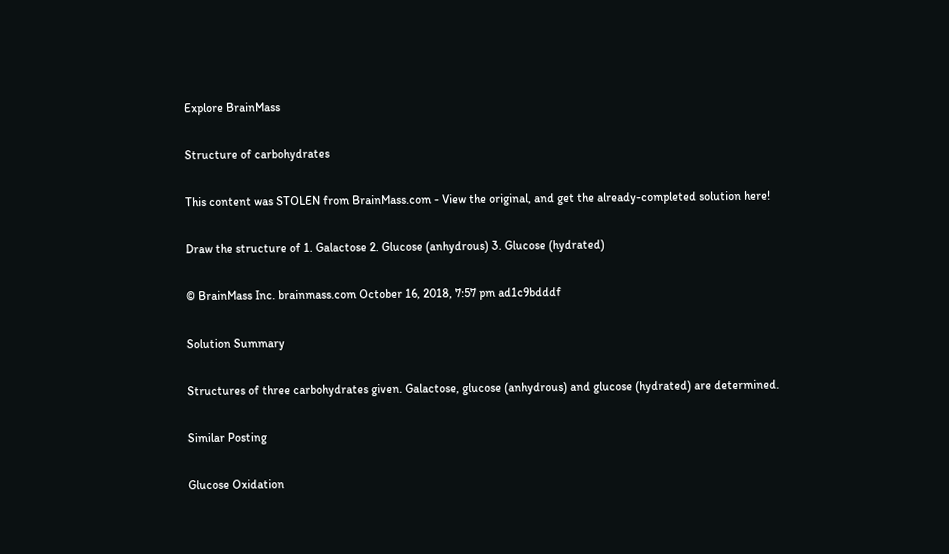Explore BrainMass

Structure of carbohydrates

This content was STOLEN from BrainMass.com - View the original, and get the already-completed solution here!

Draw the structure of 1. Galactose 2. Glucose (anhydrous) 3. Glucose (hydrated)

© BrainMass Inc. brainmass.com October 16, 2018, 7:57 pm ad1c9bdddf

Solution Summary

Structures of three carbohydrates given. Galactose, glucose (anhydrous) and glucose (hydrated) are determined.

Similar Posting

Glucose Oxidation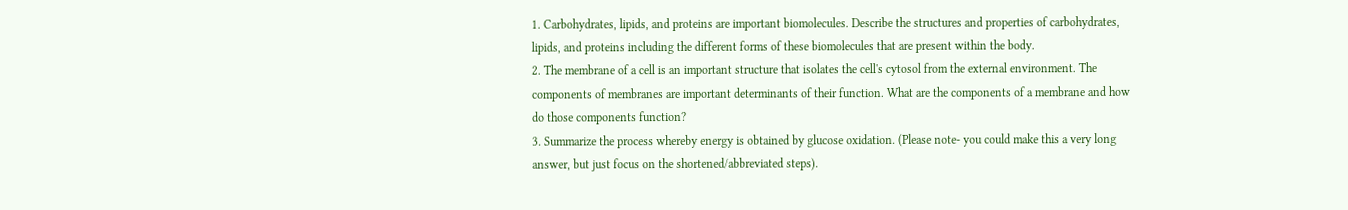1. Carbohydrates, lipids, and proteins are important biomolecules. Describe the structures and properties of carbohydrates, lipids, and proteins including the different forms of these biomolecules that are present within the body.
2. The membrane of a cell is an important structure that isolates the cell's cytosol from the external environment. The components of membranes are important determinants of their function. What are the components of a membrane and how do those components function?
3. Summarize the process whereby energy is obtained by glucose oxidation. (Please note- you could make this a very long answer, but just focus on the shortened/abbreviated steps).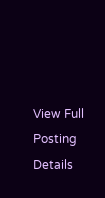View Full Posting Details